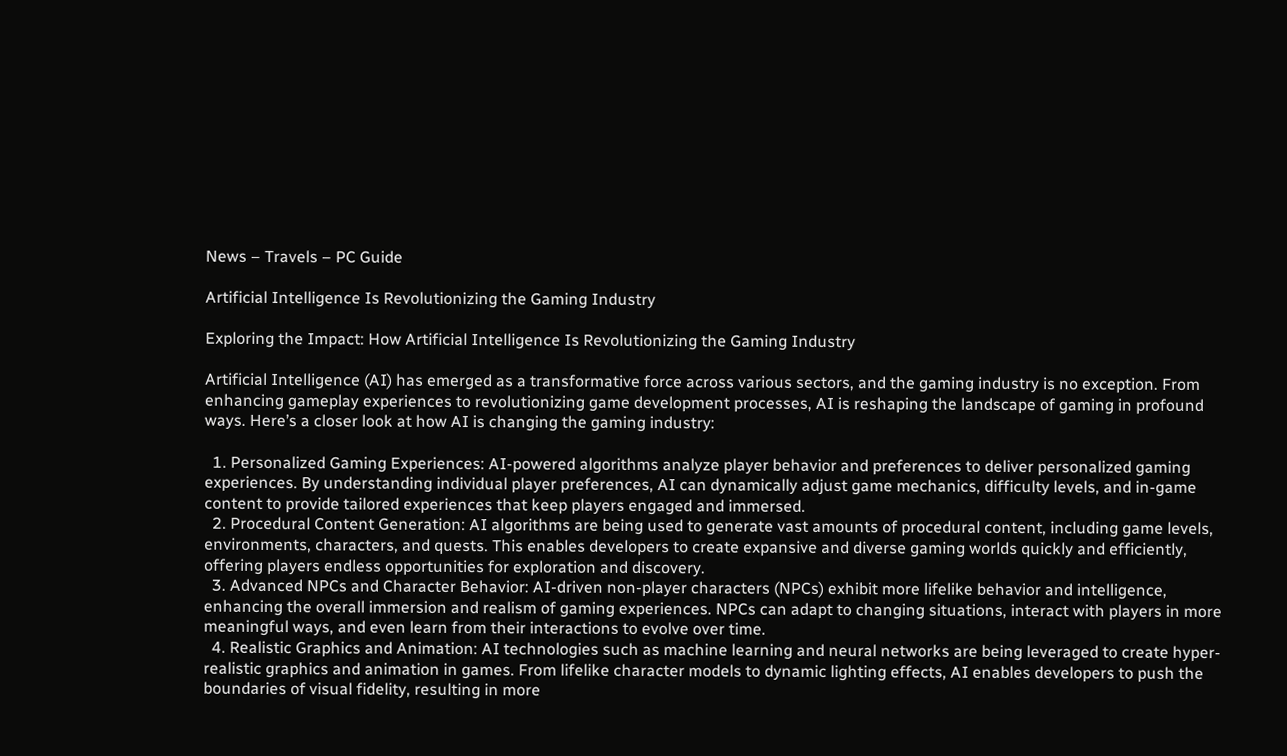News – Travels – PC Guide

Artificial Intelligence Is Revolutionizing the Gaming Industry

Exploring the Impact: How Artificial Intelligence Is Revolutionizing the Gaming Industry

Artificial Intelligence (AI) has emerged as a transformative force across various sectors, and the gaming industry is no exception. From enhancing gameplay experiences to revolutionizing game development processes, AI is reshaping the landscape of gaming in profound ways. Here’s a closer look at how AI is changing the gaming industry:

  1. Personalized Gaming Experiences: AI-powered algorithms analyze player behavior and preferences to deliver personalized gaming experiences. By understanding individual player preferences, AI can dynamically adjust game mechanics, difficulty levels, and in-game content to provide tailored experiences that keep players engaged and immersed.
  2. Procedural Content Generation: AI algorithms are being used to generate vast amounts of procedural content, including game levels, environments, characters, and quests. This enables developers to create expansive and diverse gaming worlds quickly and efficiently, offering players endless opportunities for exploration and discovery.
  3. Advanced NPCs and Character Behavior: AI-driven non-player characters (NPCs) exhibit more lifelike behavior and intelligence, enhancing the overall immersion and realism of gaming experiences. NPCs can adapt to changing situations, interact with players in more meaningful ways, and even learn from their interactions to evolve over time.
  4. Realistic Graphics and Animation: AI technologies such as machine learning and neural networks are being leveraged to create hyper-realistic graphics and animation in games. From lifelike character models to dynamic lighting effects, AI enables developers to push the boundaries of visual fidelity, resulting in more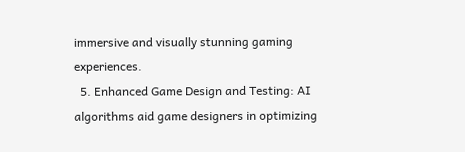immersive and visually stunning gaming experiences.
  5. Enhanced Game Design and Testing: AI algorithms aid game designers in optimizing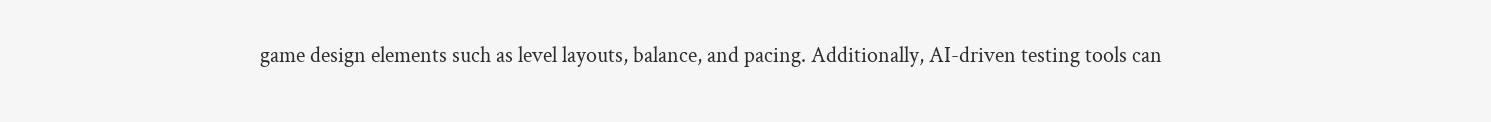game design elements such as level layouts, balance, and pacing. Additionally, AI-driven testing tools can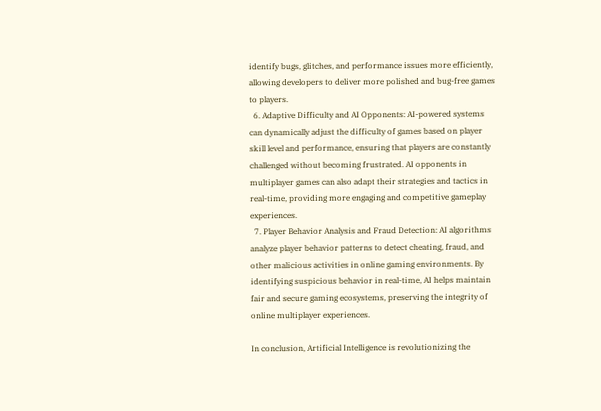identify bugs, glitches, and performance issues more efficiently, allowing developers to deliver more polished and bug-free games to players.
  6. Adaptive Difficulty and AI Opponents: AI-powered systems can dynamically adjust the difficulty of games based on player skill level and performance, ensuring that players are constantly challenged without becoming frustrated. AI opponents in multiplayer games can also adapt their strategies and tactics in real-time, providing more engaging and competitive gameplay experiences.
  7. Player Behavior Analysis and Fraud Detection: AI algorithms analyze player behavior patterns to detect cheating, fraud, and other malicious activities in online gaming environments. By identifying suspicious behavior in real-time, AI helps maintain fair and secure gaming ecosystems, preserving the integrity of online multiplayer experiences.

In conclusion, Artificial Intelligence is revolutionizing the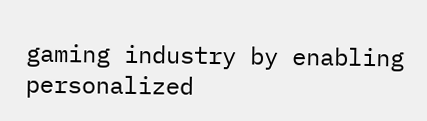gaming industry by enabling personalized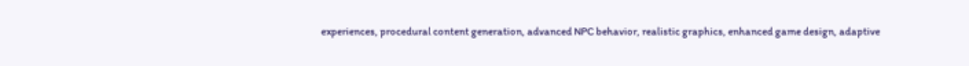experiences, procedural content generation, advanced NPC behavior, realistic graphics, enhanced game design, adaptive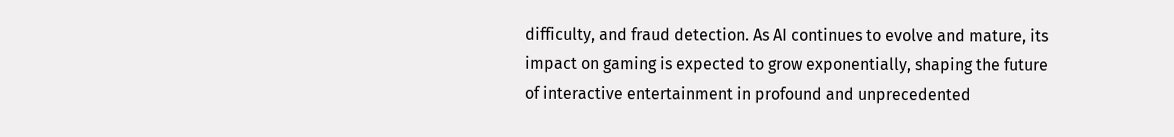difficulty, and fraud detection. As AI continues to evolve and mature, its impact on gaming is expected to grow exponentially, shaping the future of interactive entertainment in profound and unprecedented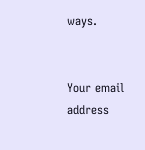ways.


Your email address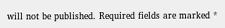will not be published. Required fields are marked *